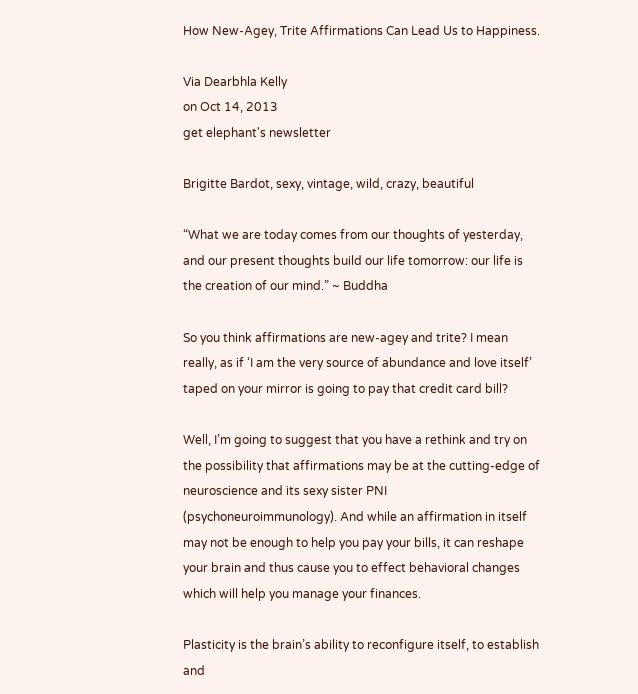How New-Agey, Trite Affirmations Can Lead Us to Happiness.

Via Dearbhla Kelly
on Oct 14, 2013
get elephant's newsletter

Brigitte Bardot, sexy, vintage, wild, crazy, beautiful

“What we are today comes from our thoughts of yesterday, and our present thoughts build our life tomorrow: our life is the creation of our mind.” ~ Buddha

So you think affirmations are new-agey and trite? I mean really, as if ‘I am the very source of abundance and love itself’ taped on your mirror is going to pay that credit card bill?

Well, I’m going to suggest that you have a rethink and try on the possibility that affirmations may be at the cutting-edge of neuroscience and its sexy sister PNI (psychoneuroimmunology). And while an affirmation in itself may not be enough to help you pay your bills, it can reshape your brain and thus cause you to effect behavioral changes which will help you manage your finances.

Plasticity is the brain’s ability to reconfigure itself, to establish and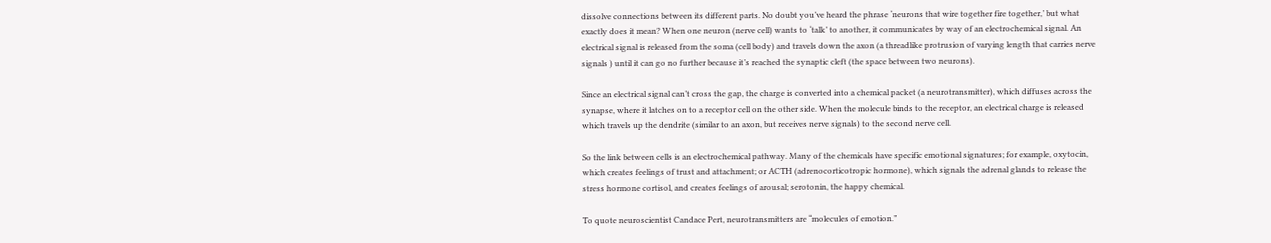dissolve connections between its different parts. No doubt you’ve heard the phrase ‘neurons that wire together fire together,’ but what exactly does it mean? When one neuron (nerve cell) wants to ‘talk’ to another, it communicates by way of an electrochemical signal. An electrical signal is released from the soma (cell body) and travels down the axon (a threadlike protrusion of varying length that carries nerve signals ) until it can go no further because it’s reached the synaptic cleft (the space between two neurons).

Since an electrical signal can’t cross the gap, the charge is converted into a chemical packet (a neurotransmitter), which diffuses across the synapse, where it latches on to a receptor cell on the other side. When the molecule binds to the receptor, an electrical charge is released which travels up the dendrite (similar to an axon, but receives nerve signals) to the second nerve cell.

So the link between cells is an electrochemical pathway. Many of the chemicals have specific emotional signatures; for example, oxytocin, which creates feelings of trust and attachment; or ACTH (adrenocorticotropic hormone), which signals the adrenal glands to release the stress hormone cortisol, and creates feelings of arousal; serotonin, the happy chemical.

To quote neuroscientist Candace Pert, neurotransmitters are “molecules of emotion.”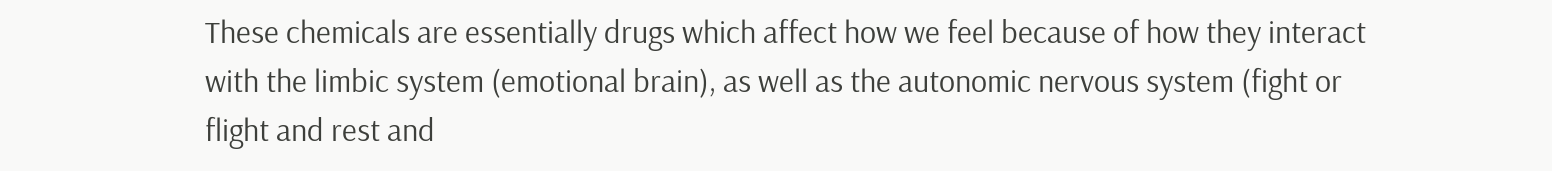These chemicals are essentially drugs which affect how we feel because of how they interact with the limbic system (emotional brain), as well as the autonomic nervous system (fight or flight and rest and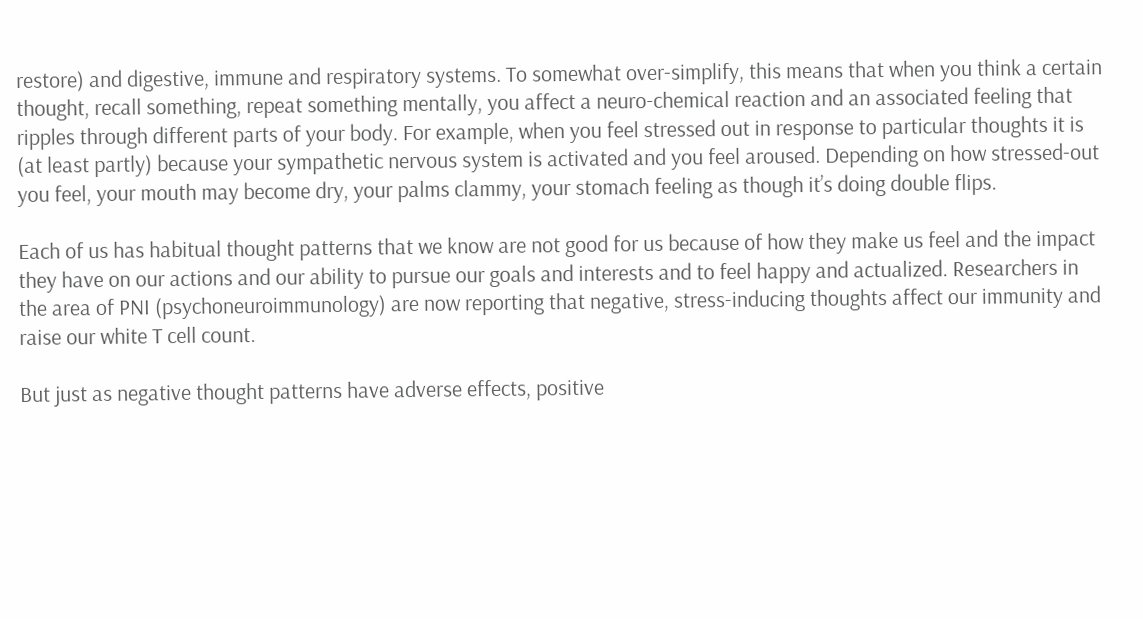restore) and digestive, immune and respiratory systems. To somewhat over-simplify, this means that when you think a certain thought, recall something, repeat something mentally, you affect a neuro-chemical reaction and an associated feeling that ripples through different parts of your body. For example, when you feel stressed out in response to particular thoughts it is (at least partly) because your sympathetic nervous system is activated and you feel aroused. Depending on how stressed-out you feel, your mouth may become dry, your palms clammy, your stomach feeling as though it’s doing double flips.

Each of us has habitual thought patterns that we know are not good for us because of how they make us feel and the impact they have on our actions and our ability to pursue our goals and interests and to feel happy and actualized. Researchers in the area of PNI (psychoneuroimmunology) are now reporting that negative, stress-inducing thoughts affect our immunity and raise our white T cell count.

But just as negative thought patterns have adverse effects, positive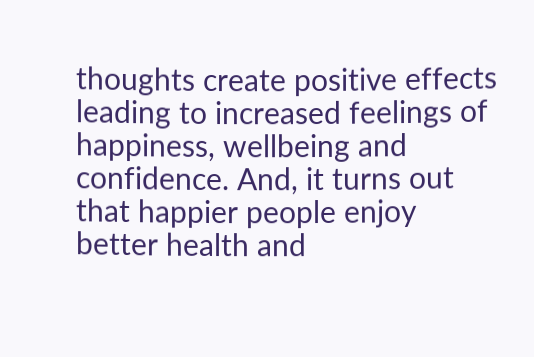thoughts create positive effects leading to increased feelings of happiness, wellbeing and confidence. And, it turns out that happier people enjoy better health and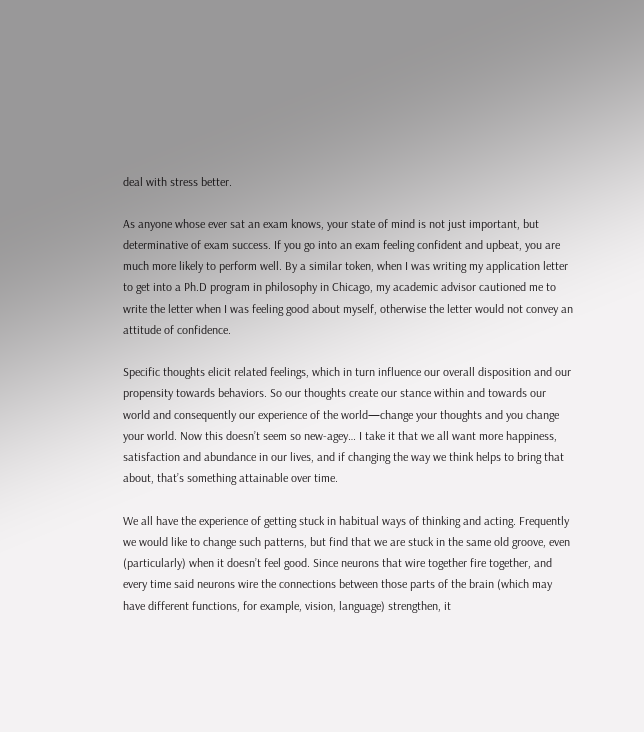deal with stress better.

As anyone whose ever sat an exam knows, your state of mind is not just important, but determinative of exam success. If you go into an exam feeling confident and upbeat, you are much more likely to perform well. By a similar token, when I was writing my application letter to get into a Ph.D program in philosophy in Chicago, my academic advisor cautioned me to write the letter when I was feeling good about myself, otherwise the letter would not convey an attitude of confidence.

Specific thoughts elicit related feelings, which in turn influence our overall disposition and our propensity towards behaviors. So our thoughts create our stance within and towards our world and consequently our experience of the world—change your thoughts and you change your world. Now this doesn’t seem so new-agey… I take it that we all want more happiness, satisfaction and abundance in our lives, and if changing the way we think helps to bring that about, that’s something attainable over time.

We all have the experience of getting stuck in habitual ways of thinking and acting. Frequently we would like to change such patterns, but find that we are stuck in the same old groove, even (particularly) when it doesn’t feel good. Since neurons that wire together fire together, and every time said neurons wire the connections between those parts of the brain (which may have different functions, for example, vision, language) strengthen, it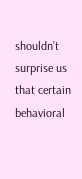shouldn’t surprise us that certain behavioral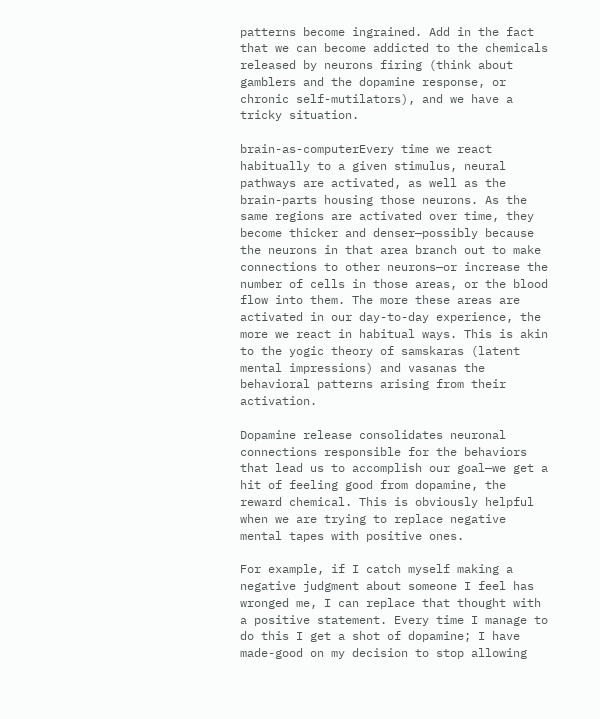patterns become ingrained. Add in the fact that we can become addicted to the chemicals released by neurons firing (think about gamblers and the dopamine response, or chronic self-mutilators), and we have a tricky situation.

brain-as-computerEvery time we react habitually to a given stimulus, neural pathways are activated, as well as the brain-parts housing those neurons. As the same regions are activated over time, they become thicker and denser—possibly because the neurons in that area branch out to make connections to other neurons—or increase the number of cells in those areas, or the blood flow into them. The more these areas are activated in our day-to-day experience, the more we react in habitual ways. This is akin to the yogic theory of samskaras (latent mental impressions) and vasanas the behavioral patterns arising from their activation.

Dopamine release consolidates neuronal connections responsible for the behaviors that lead us to accomplish our goal—we get a hit of feeling good from dopamine, the reward chemical. This is obviously helpful when we are trying to replace negative mental tapes with positive ones.

For example, if I catch myself making a negative judgment about someone I feel has wronged me, I can replace that thought with a positive statement. Every time I manage to do this I get a shot of dopamine; I have made-good on my decision to stop allowing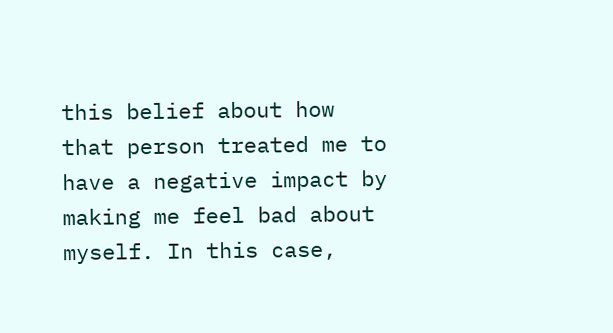this belief about how that person treated me to have a negative impact by making me feel bad about myself. In this case,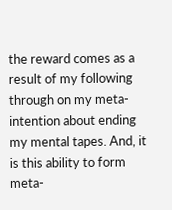the reward comes as a result of my following through on my meta-intention about ending my mental tapes. And, it is this ability to form meta-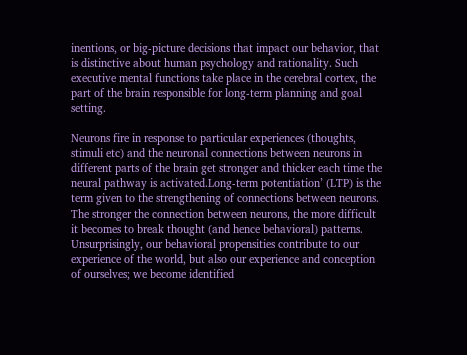inentions, or big-picture decisions that impact our behavior, that is distinctive about human psychology and rationality. Such executive mental functions take place in the cerebral cortex, the part of the brain responsible for long-term planning and goal setting.

Neurons fire in response to particular experiences (thoughts, stimuli etc) and the neuronal connections between neurons in different parts of the brain get stronger and thicker each time the neural pathway is activated.Long-term potentiation’ (LTP) is the term given to the strengthening of connections between neurons. The stronger the connection between neurons, the more difficult it becomes to break thought (and hence behavioral) patterns. Unsurprisingly, our behavioral propensities contribute to our experience of the world, but also our experience and conception of ourselves; we become identified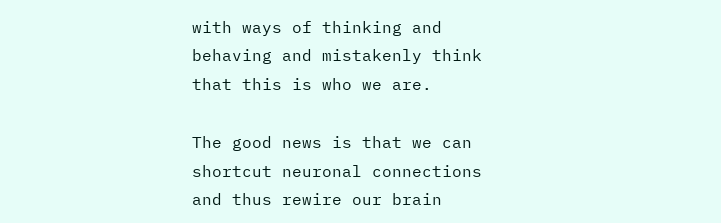with ways of thinking and behaving and mistakenly think that this is who we are.

The good news is that we can shortcut neuronal connections and thus rewire our brain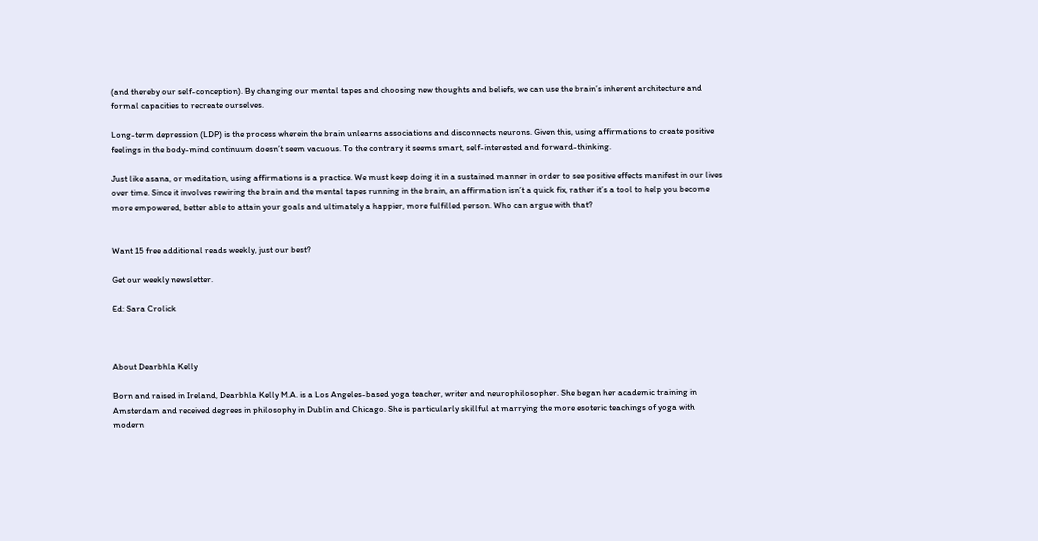(and thereby our self-conception). By changing our mental tapes and choosing new thoughts and beliefs, we can use the brain’s inherent architecture and formal capacities to recreate ourselves.

Long-term depression (LDP) is the process wherein the brain unlearns associations and disconnects neurons. Given this, using affirmations to create positive feelings in the body-mind continuum doesn’t seem vacuous. To the contrary it seems smart, self-interested and forward-thinking.

Just like asana, or meditation, using affirmations is a practice. We must keep doing it in a sustained manner in order to see positive effects manifest in our lives over time. Since it involves rewiring the brain and the mental tapes running in the brain, an affirmation isn’t a quick fix, rather it’s a tool to help you become more empowered, better able to attain your goals and ultimately a happier, more fulfilled person. Who can argue with that?


Want 15 free additional reads weekly, just our best?

Get our weekly newsletter.

Ed: Sara Crolick



About Dearbhla Kelly

Born and raised in Ireland, Dearbhla Kelly M.A. is a Los Angeles-based yoga teacher, writer and neurophilosopher. She began her academic training in Amsterdam and received degrees in philosophy in Dublin and Chicago. She is particularly skillful at marrying the more esoteric teachings of yoga with modern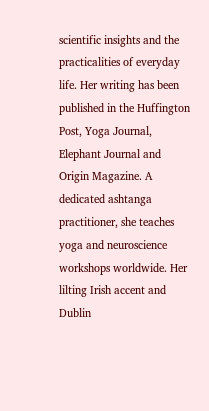scientific insights and the practicalities of everyday life. Her writing has been published in the Huffington Post, Yoga Journal, Elephant Journal and Origin Magazine. A dedicated ashtanga practitioner, she teaches yoga and neuroscience workshops worldwide. Her lilting Irish accent and Dublin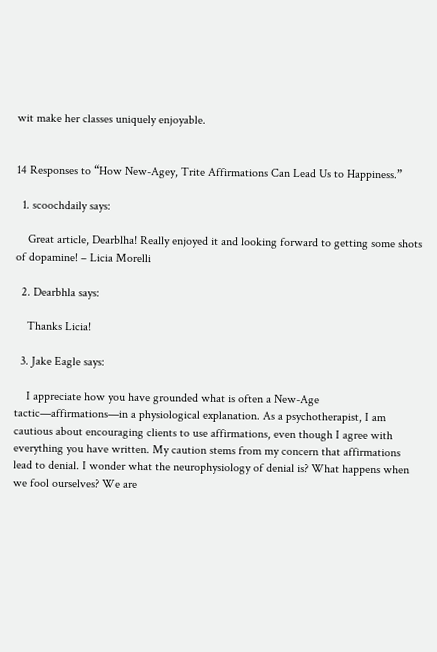wit make her classes uniquely enjoyable.


14 Responses to “How New-Agey, Trite Affirmations Can Lead Us to Happiness.”

  1. scoochdaily says:

    Great article, Dearblha! Really enjoyed it and looking forward to getting some shots of dopamine! – Licia Morelli

  2. Dearbhla says:

    Thanks Licia!

  3. Jake Eagle says:

    I appreciate how you have grounded what is often a New-Age tactic—affirmations—in a physiological explanation. As a psychotherapist, I am cautious about encouraging clients to use affirmations, even though I agree with everything you have written. My caution stems from my concern that affirmations lead to denial. I wonder what the neurophysiology of denial is? What happens when we fool ourselves? We are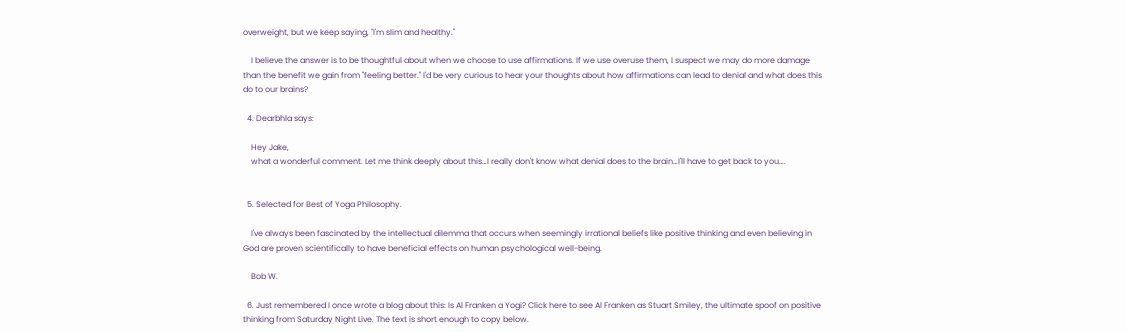overweight, but we keep saying, "I'm slim and healthy."

    I believe the answer is to be thoughtful about when we choose to use affirmations. If we use overuse them, I suspect we may do more damage than the benefit we gain from "feeling better." I'd be very curious to hear your thoughts about how affirmations can lead to denial and what does this do to our brains?

  4. Dearbhla says:

    Hey Jake,
    what a wonderful comment. Let me think deeply about this…I really don't know what denial does to the brain…I'll have to get back to you….


  5. Selected for Best of Yoga Philosophy.

    I've always been fascinated by the intellectual dilemma that occurs when seemingly irrational beliefs like positive thinking and even believing in God are proven scientifically to have beneficial effects on human psychological well-being.

    Bob W.

  6. Just remembered I once wrote a blog about this: Is Al Franken a Yogi? Click here to see Al Franken as Stuart Smiley, the ultimate spoof on positive thinking from Saturday Night Live. The text is short enough to copy below.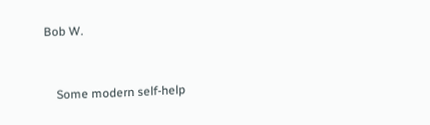Bob W.


    Some modern self-help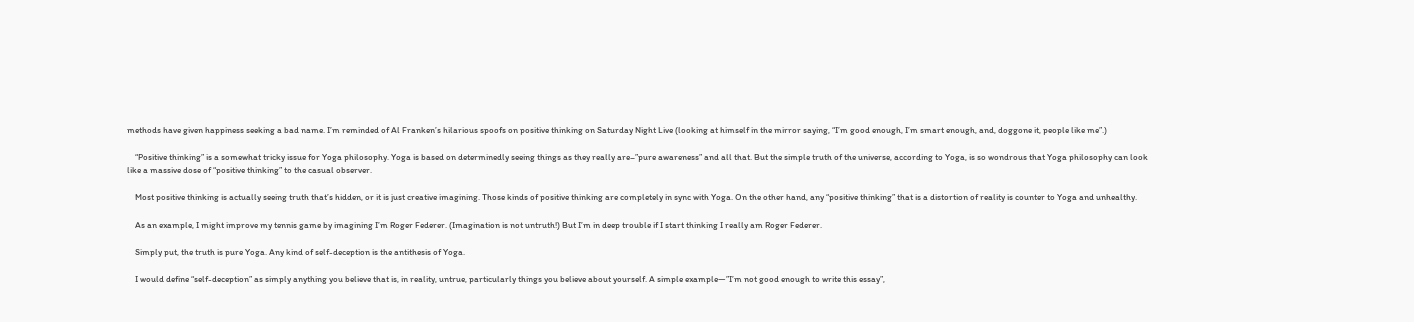methods have given happiness seeking a bad name. I’m reminded of Al Franken’s hilarious spoofs on positive thinking on Saturday Night Live (looking at himself in the mirror saying, “I’m good enough, I’m smart enough, and, doggone it, people like me”.)

    “Positive thinking” is a somewhat tricky issue for Yoga philosophy. Yoga is based on determinedly seeing things as they really are–”pure awareness” and all that. But the simple truth of the universe, according to Yoga, is so wondrous that Yoga philosophy can look like a massive dose of “positive thinking” to the casual observer.

    Most positive thinking is actually seeing truth that’s hidden, or it is just creative imagining. Those kinds of positive thinking are completely in sync with Yoga. On the other hand, any “positive thinking” that is a distortion of reality is counter to Yoga and unhealthy.

    As an example, I might improve my tennis game by imagining I’m Roger Federer. (Imagination is not untruth!) But I’m in deep trouble if I start thinking I really am Roger Federer.

    Simply put, the truth is pure Yoga. Any kind of self-deception is the antithesis of Yoga.

    I would define “self-deception” as simply anything you believe that is, in reality, untrue, particularly things you believe about yourself. A simple example―”I’m not good enough to write this essay”,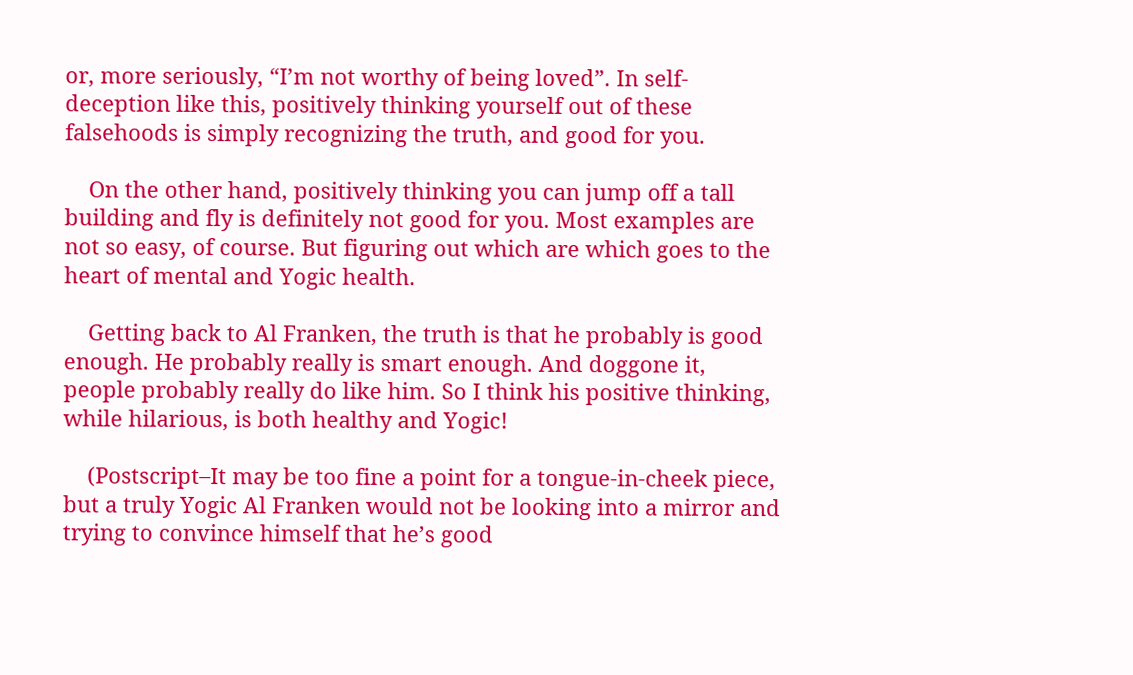or, more seriously, “I’m not worthy of being loved”. In self-deception like this, positively thinking yourself out of these falsehoods is simply recognizing the truth, and good for you.

    On the other hand, positively thinking you can jump off a tall building and fly is definitely not good for you. Most examples are not so easy, of course. But figuring out which are which goes to the heart of mental and Yogic health.

    Getting back to Al Franken, the truth is that he probably is good enough. He probably really is smart enough. And doggone it, people probably really do like him. So I think his positive thinking, while hilarious, is both healthy and Yogic!

    (Postscript–It may be too fine a point for a tongue-in-cheek piece, but a truly Yogic Al Franken would not be looking into a mirror and trying to convince himself that he’s good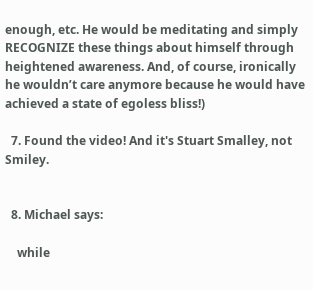enough, etc. He would be meditating and simply RECOGNIZE these things about himself through heightened awareness. And, of course, ironically he wouldn’t care anymore because he would have achieved a state of egoless bliss!)

  7. Found the video! And it's Stuart Smalley, not Smiley.


  8. Michael says:

    while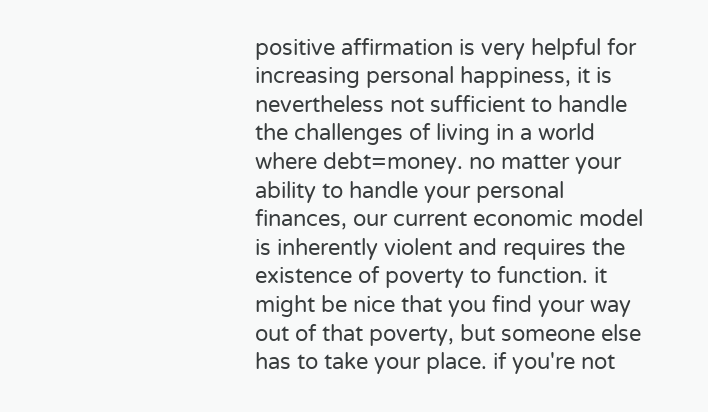positive affirmation is very helpful for increasing personal happiness, it is nevertheless not sufficient to handle the challenges of living in a world where debt=money. no matter your ability to handle your personal finances, our current economic model is inherently violent and requires the existence of poverty to function. it might be nice that you find your way out of that poverty, but someone else has to take your place. if you're not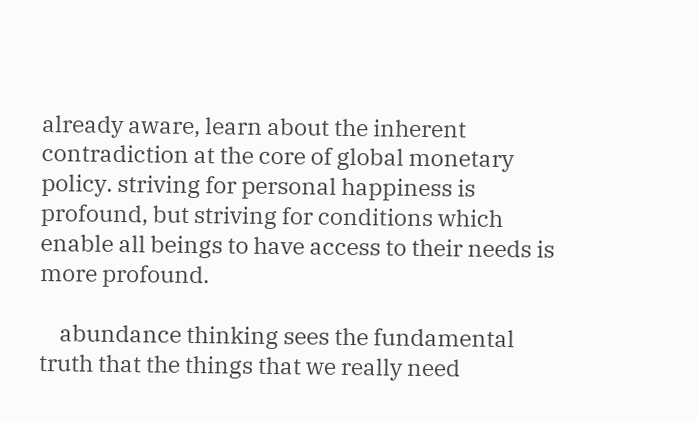already aware, learn about the inherent contradiction at the core of global monetary policy. striving for personal happiness is profound, but striving for conditions which enable all beings to have access to their needs is more profound.

    abundance thinking sees the fundamental truth that the things that we really need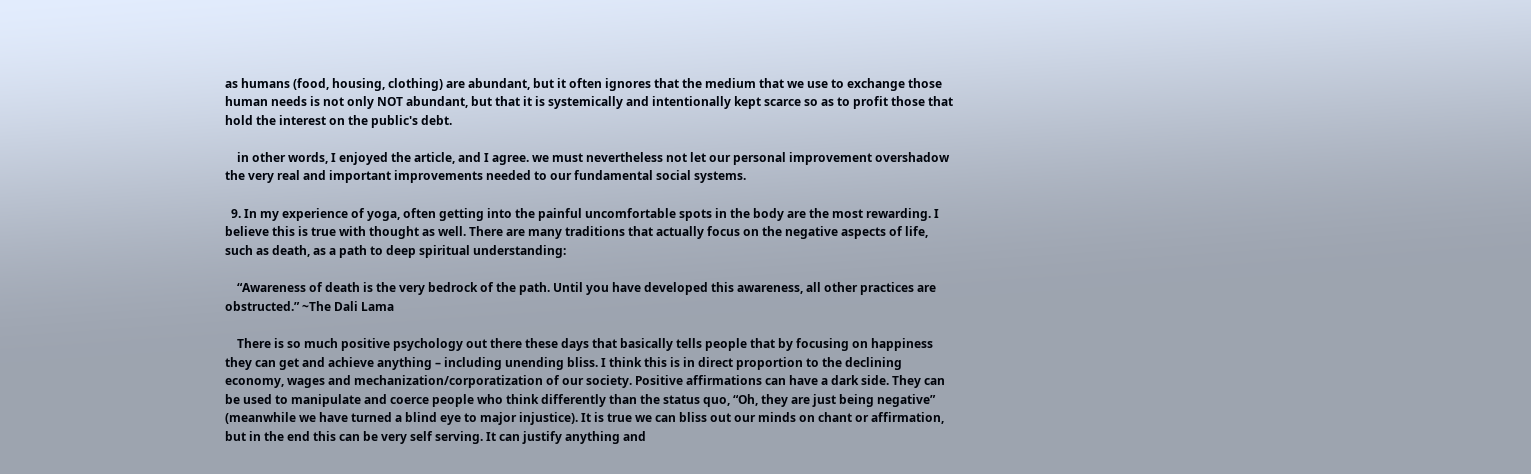as humans (food, housing, clothing) are abundant, but it often ignores that the medium that we use to exchange those human needs is not only NOT abundant, but that it is systemically and intentionally kept scarce so as to profit those that hold the interest on the public's debt.

    in other words, I enjoyed the article, and I agree. we must nevertheless not let our personal improvement overshadow the very real and important improvements needed to our fundamental social systems.

  9. In my experience of yoga, often getting into the painful uncomfortable spots in the body are the most rewarding. I believe this is true with thought as well. There are many traditions that actually focus on the negative aspects of life, such as death, as a path to deep spiritual understanding:

    “Awareness of death is the very bedrock of the path. Until you have developed this awareness, all other practices are obstructed.” ~The Dali Lama

    There is so much positive psychology out there these days that basically tells people that by focusing on happiness they can get and achieve anything – including unending bliss. I think this is in direct proportion to the declining economy, wages and mechanization/corporatization of our society. Positive affirmations can have a dark side. They can be used to manipulate and coerce people who think differently than the status quo, “Oh, they are just being negative” (meanwhile we have turned a blind eye to major injustice). It is true we can bliss out our minds on chant or affirmation, but in the end this can be very self serving. It can justify anything and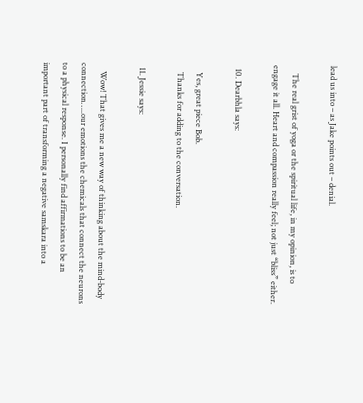lead us into – as Jake points out – denial.

    The real grist of yoga or the spiritual life, in my opinion, is to engage it all. Heart and compassion really feel; not just “bliss” either.

  10. Dearbhla says:

    Yes, great piece Bob.
    Thanks for adding to the conversation.

  11. Jessie says:

    Wow! That gives me a new way of thinking about the mind-body connection…..our emotions the chemicals that connect the neurons to a physical response. I personally find affirmations to be an important part of transforming a negative samskara into a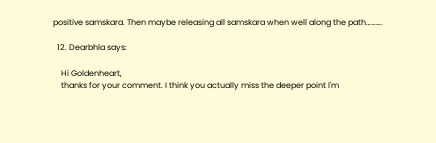positive samskara. Then maybe releasing all samskara when well along the path……….

  12. Dearbhla says:

    Hi Goldenheart,
    thanks for your comment. I think you actually miss the deeper point I'm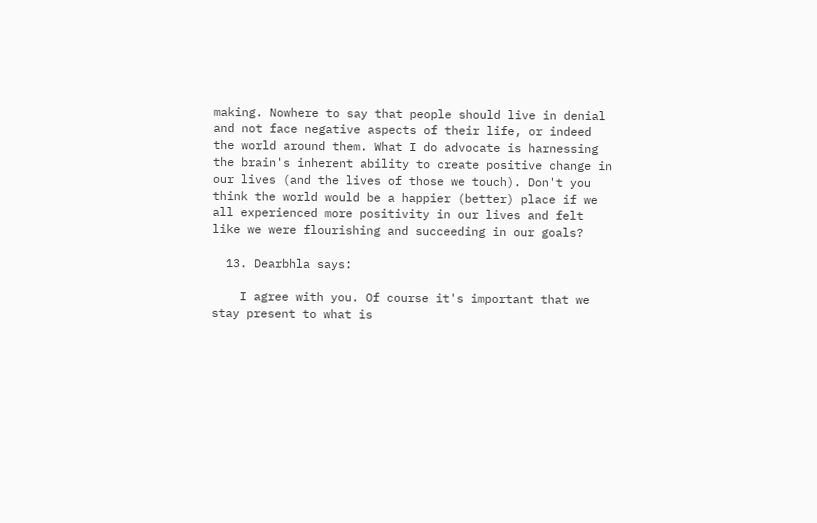making. Nowhere to say that people should live in denial and not face negative aspects of their life, or indeed the world around them. What I do advocate is harnessing the brain's inherent ability to create positive change in our lives (and the lives of those we touch). Don't you think the world would be a happier (better) place if we all experienced more positivity in our lives and felt like we were flourishing and succeeding in our goals?

  13. Dearbhla says:

    I agree with you. Of course it's important that we stay present to what is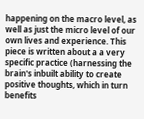happening on the macro level, as well as just the micro level of our own lives and experience. This piece is written about a a very specific practice (harnessing the brain's inbuilt ability to create positive thoughts, which in turn benefits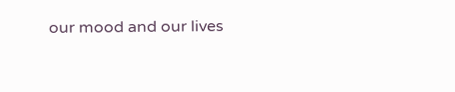our mood and our lives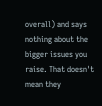overall) and says nothing about the bigger issues you raise. That doesn't mean they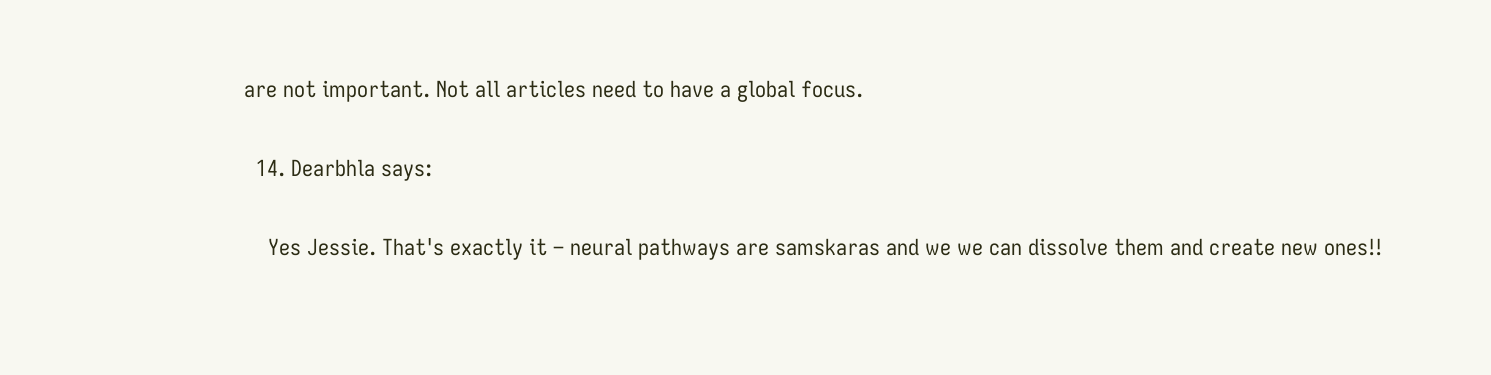are not important. Not all articles need to have a global focus.

  14. Dearbhla says:

    Yes Jessie. That's exactly it – neural pathways are samskaras and we we can dissolve them and create new ones!!